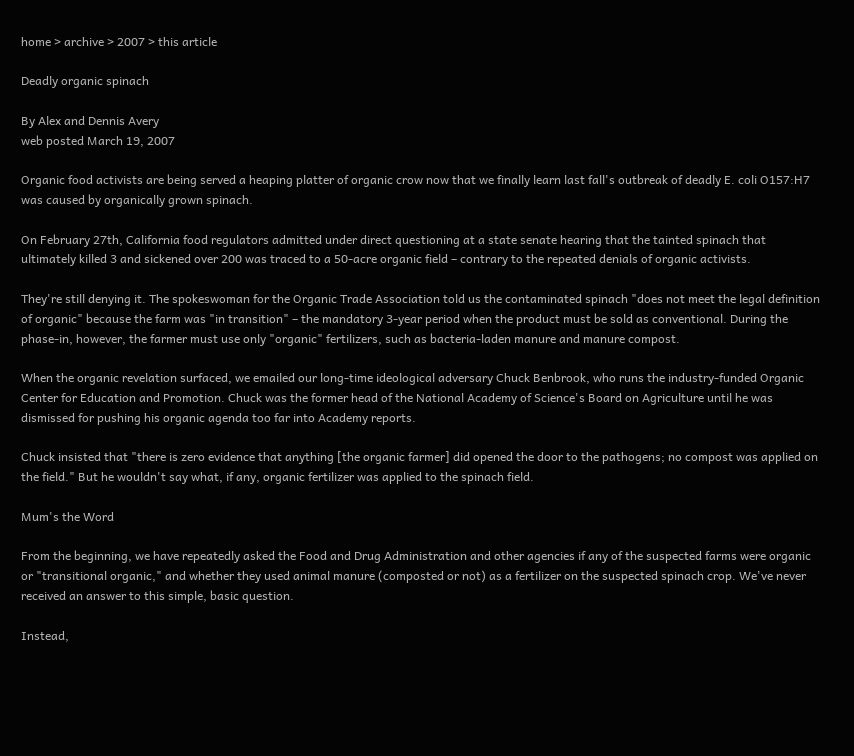home > archive > 2007 > this article

Deadly organic spinach

By Alex and Dennis Avery
web posted March 19, 2007

Organic food activists are being served a heaping platter of organic crow now that we finally learn last fall's outbreak of deadly E. coli O157:H7 was caused by organically grown spinach.

On February 27th, California food regulators admitted under direct questioning at a state senate hearing that the tainted spinach that ultimately killed 3 and sickened over 200 was traced to a 50-acre organic field – contrary to the repeated denials of organic activists.

They're still denying it. The spokeswoman for the Organic Trade Association told us the contaminated spinach "does not meet the legal definition of organic" because the farm was "in transition" – the mandatory 3-year period when the product must be sold as conventional. During the phase-in, however, the farmer must use only "organic" fertilizers, such as bacteria-laden manure and manure compost.

When the organic revelation surfaced, we emailed our long-time ideological adversary Chuck Benbrook, who runs the industry-funded Organic Center for Education and Promotion. Chuck was the former head of the National Academy of Science's Board on Agriculture until he was dismissed for pushing his organic agenda too far into Academy reports.

Chuck insisted that "there is zero evidence that anything [the organic farmer] did opened the door to the pathogens; no compost was applied on the field." But he wouldn't say what, if any, organic fertilizer was applied to the spinach field.

Mum's the Word

From the beginning, we have repeatedly asked the Food and Drug Administration and other agencies if any of the suspected farms were organic or "transitional organic," and whether they used animal manure (composted or not) as a fertilizer on the suspected spinach crop. We've never received an answer to this simple, basic question.

Instead,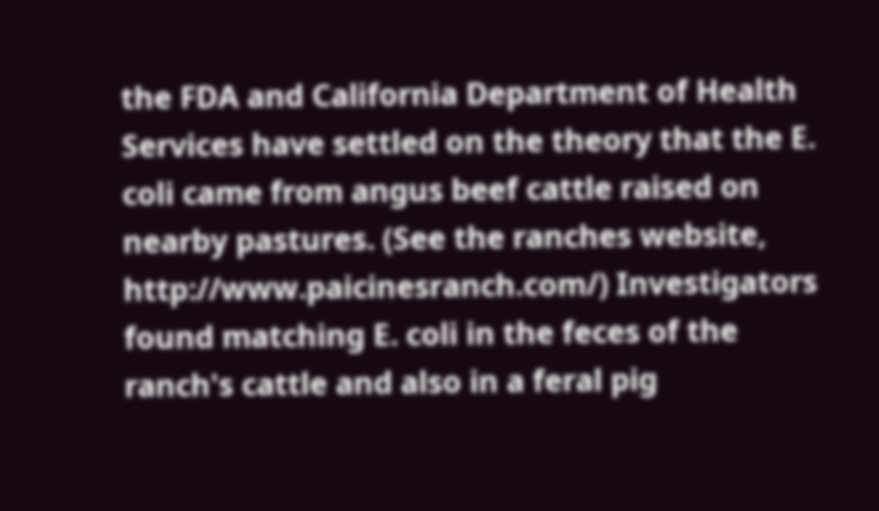the FDA and California Department of Health Services have settled on the theory that the E. coli came from angus beef cattle raised on nearby pastures. (See the ranches website, http://www.paicinesranch.com/) Investigators found matching E. coli in the feces of the ranch's cattle and also in a feral pig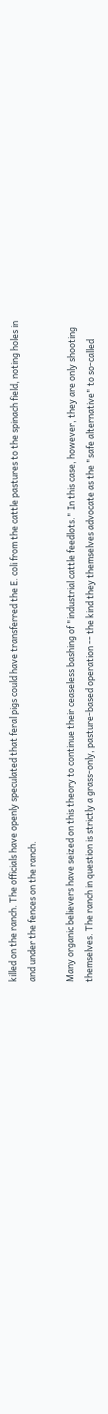killed on the ranch. The officials have openly speculated that feral pigs could have transferred the E. coli from the cattle pastures to the spinach field, noting holes in and under the fences on the ranch.

Many organic believers have seized on this theory to continue their ceaseless bashing of "industrial cattle feedlots." In this case, however, they are only shooting themselves. The ranch in question is strictly a grass-only, pasture-based operation -- the kind they themselves advocate as the "safe alternative" to so-called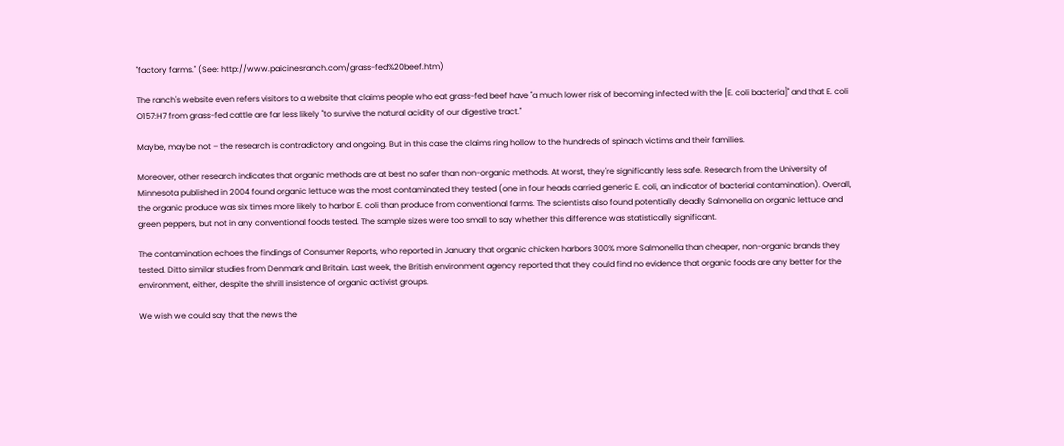"factory farms." (See: http://www.paicinesranch.com/grass-fed%20beef.htm)

The ranch's website even refers visitors to a website that claims people who eat grass-fed beef have "a much lower risk of becoming infected with the [E. coli bacteria]" and that E. coli O157:H7 from grass-fed cattle are far less likely "to survive the natural acidity of our digestive tract."

Maybe, maybe not – the research is contradictory and ongoing. But in this case the claims ring hollow to the hundreds of spinach victims and their families.

Moreover, other research indicates that organic methods are at best no safer than non-organic methods. At worst, they're significantly less safe. Research from the University of Minnesota published in 2004 found organic lettuce was the most contaminated they tested (one in four heads carried generic E. coli, an indicator of bacterial contamination). Overall, the organic produce was six times more likely to harbor E. coli than produce from conventional farms. The scientists also found potentially deadly Salmonella on organic lettuce and green peppers, but not in any conventional foods tested. The sample sizes were too small to say whether this difference was statistically significant.

The contamination echoes the findings of Consumer Reports, who reported in January that organic chicken harbors 300% more Salmonella than cheaper, non-organic brands they tested. Ditto similar studies from Denmark and Britain. Last week, the British environment agency reported that they could find no evidence that organic foods are any better for the environment, either, despite the shrill insistence of organic activist groups.

We wish we could say that the news the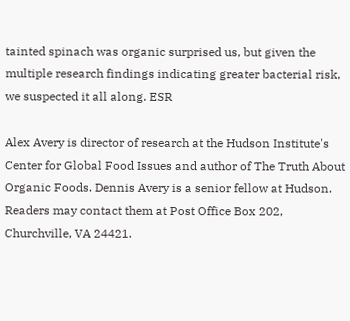tainted spinach was organic surprised us, but given the multiple research findings indicating greater bacterial risk, we suspected it all along. ESR

Alex Avery is director of research at the Hudson Institute's Center for Global Food Issues and author of The Truth About Organic Foods. Dennis Avery is a senior fellow at Hudson. Readers may contact them at Post Office Box 202, Churchville, VA 24421.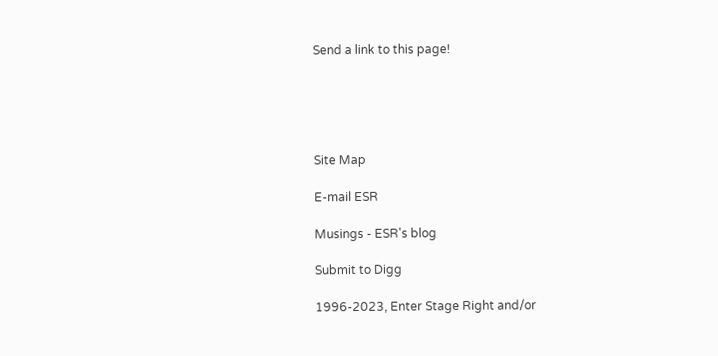Send a link to this page!





Site Map

E-mail ESR

Musings - ESR's blog

Submit to Digg

1996-2023, Enter Stage Right and/or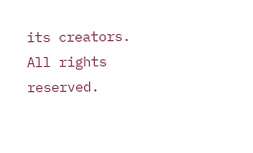its creators. All rights reserved.